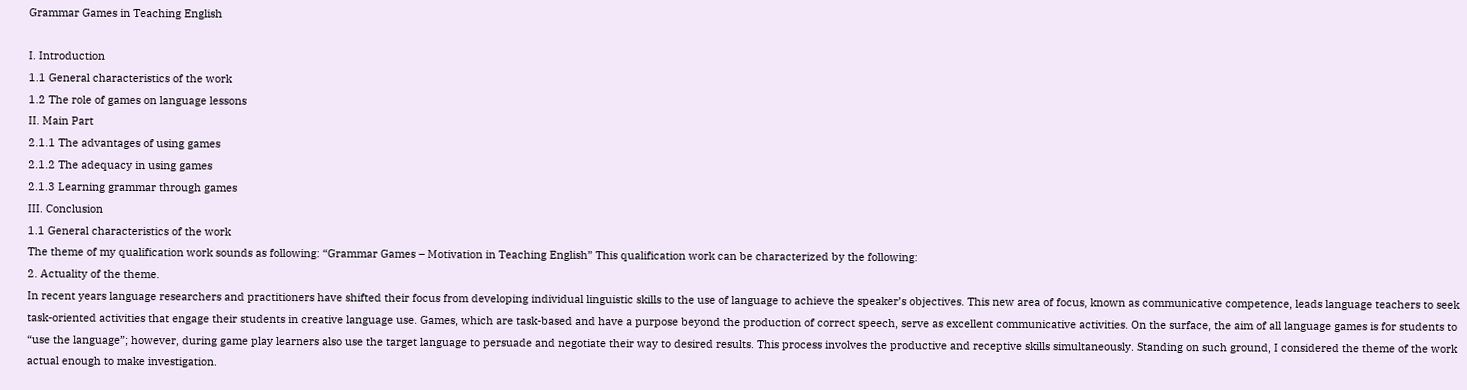Grammar Games in Teaching English

I. Introduction
1.1 General characteristics of the work
1.2 The role of games on language lessons
II. Main Part
2.1.1 The advantages of using games
2.1.2 The adequacy in using games
2.1.3 Learning grammar through games
III. Conclusion
1.1 General characteristics of the work
The theme of my qualification work sounds as following: “Grammar Games – Motivation in Teaching English” This qualification work can be characterized by the following:
2. Actuality of the theme.
In recent years language researchers and practitioners have shifted their focus from developing individual linguistic skills to the use of language to achieve the speaker’s objectives. This new area of focus, known as communicative competence, leads language teachers to seek task-oriented activities that engage their students in creative language use. Games, which are task-based and have a purpose beyond the production of correct speech, serve as excellent communicative activities. On the surface, the aim of all language games is for students to “use the language”; however, during game play learners also use the target language to persuade and negotiate their way to desired results. This process involves the productive and receptive skills simultaneously. Standing on such ground, I considered the theme of the work actual enough to make investigation.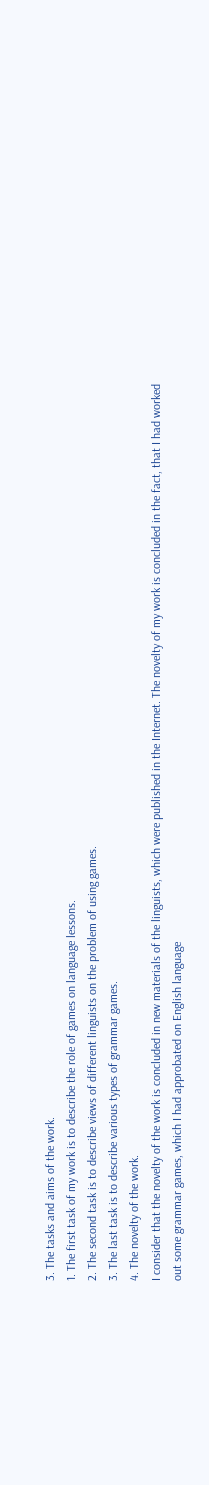3. The tasks and aims of the work.
1. The first task of my work is to describe the role of games on language lessons.
2. The second task is to describe views of different linguists on the problem of using games.
3. The last task is to describe various types of grammar games.
4. The novelty of the work.
I consider that the novelty of the work is concluded in new materials of the linguists, which were published in the Internet. The novelty of my work is concluded in the fact, that I had worked out some grammar games, which I had approbated on English language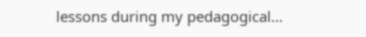lessons during my pedagogical…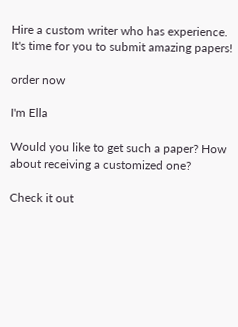Hire a custom writer who has experience.
It's time for you to submit amazing papers!

order now

I'm Ella

Would you like to get such a paper? How about receiving a customized one?

Check it out